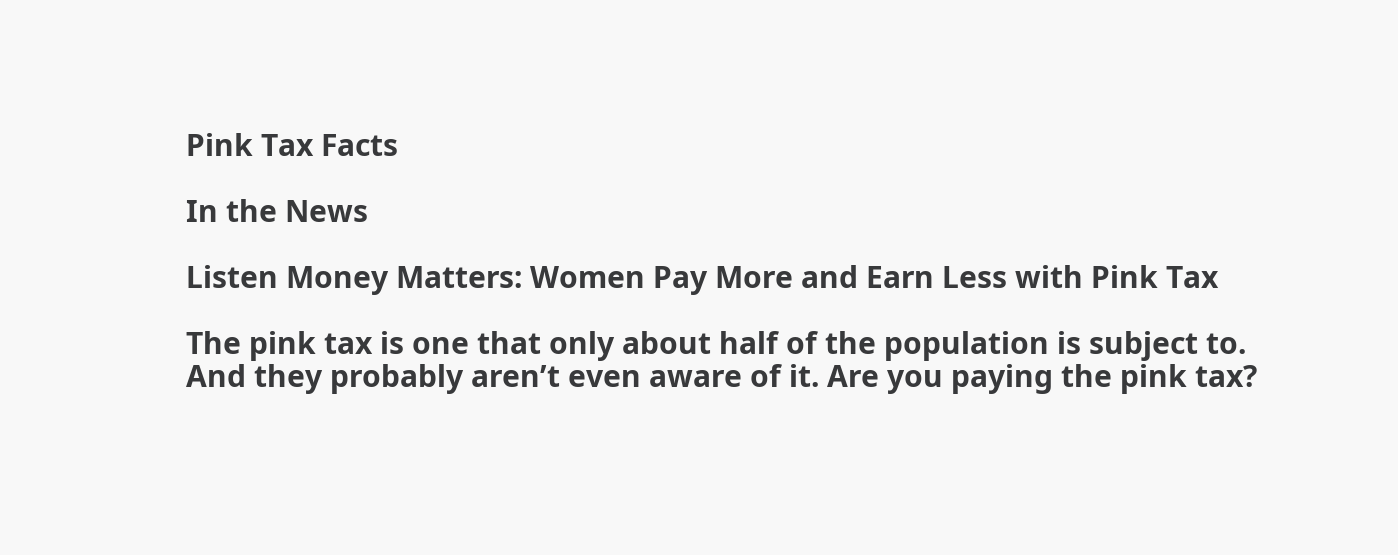Pink Tax Facts

In the News

Listen Money Matters: Women Pay More and Earn Less with Pink Tax

The pink tax is one that only about half of the population is subject to. And they probably aren’t even aware of it. Are you paying the pink tax?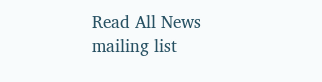Read All News mailing list